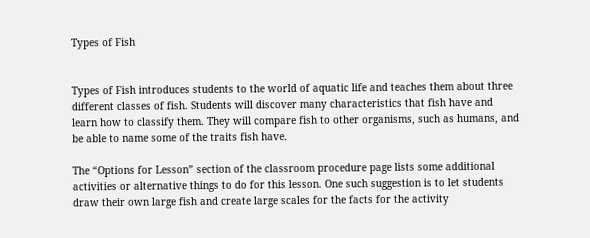Types of Fish


Types of Fish introduces students to the world of aquatic life and teaches them about three different classes of fish. Students will discover many characteristics that fish have and learn how to classify them. They will compare fish to other organisms, such as humans, and be able to name some of the traits fish have.

The “Options for Lesson” section of the classroom procedure page lists some additional activities or alternative things to do for this lesson. One such suggestion is to let students draw their own large fish and create large scales for the facts for the activity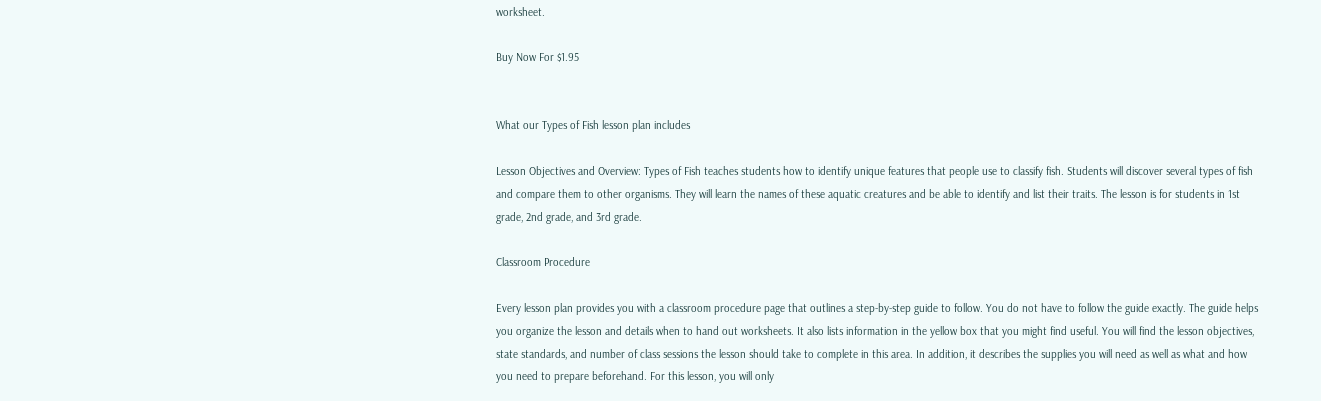worksheet.

Buy Now For $1.95


What our Types of Fish lesson plan includes

Lesson Objectives and Overview: Types of Fish teaches students how to identify unique features that people use to classify fish. Students will discover several types of fish and compare them to other organisms. They will learn the names of these aquatic creatures and be able to identify and list their traits. The lesson is for students in 1st grade, 2nd grade, and 3rd grade.

Classroom Procedure

Every lesson plan provides you with a classroom procedure page that outlines a step-by-step guide to follow. You do not have to follow the guide exactly. The guide helps you organize the lesson and details when to hand out worksheets. It also lists information in the yellow box that you might find useful. You will find the lesson objectives, state standards, and number of class sessions the lesson should take to complete in this area. In addition, it describes the supplies you will need as well as what and how you need to prepare beforehand. For this lesson, you will only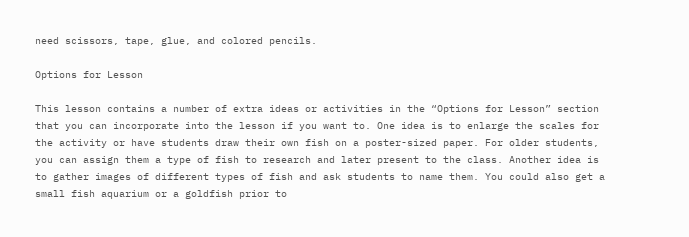need scissors, tape, glue, and colored pencils.

Options for Lesson

This lesson contains a number of extra ideas or activities in the “Options for Lesson” section that you can incorporate into the lesson if you want to. One idea is to enlarge the scales for the activity or have students draw their own fish on a poster-sized paper. For older students, you can assign them a type of fish to research and later present to the class. Another idea is to gather images of different types of fish and ask students to name them. You could also get a small fish aquarium or a goldfish prior to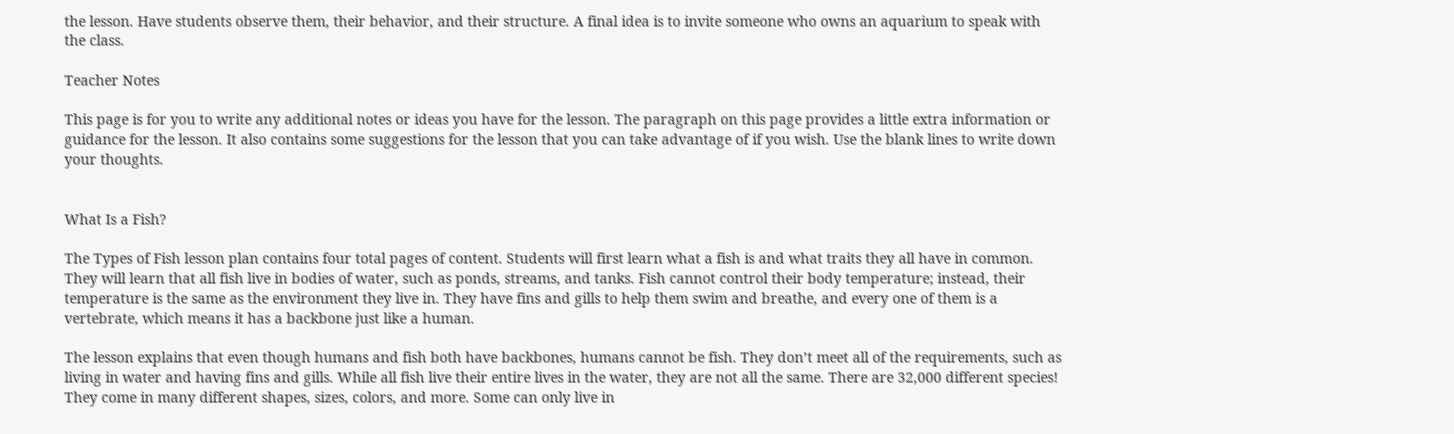the lesson. Have students observe them, their behavior, and their structure. A final idea is to invite someone who owns an aquarium to speak with the class.

Teacher Notes

This page is for you to write any additional notes or ideas you have for the lesson. The paragraph on this page provides a little extra information or guidance for the lesson. It also contains some suggestions for the lesson that you can take advantage of if you wish. Use the blank lines to write down your thoughts.


What Is a Fish?

The Types of Fish lesson plan contains four total pages of content. Students will first learn what a fish is and what traits they all have in common. They will learn that all fish live in bodies of water, such as ponds, streams, and tanks. Fish cannot control their body temperature; instead, their temperature is the same as the environment they live in. They have fins and gills to help them swim and breathe, and every one of them is a vertebrate, which means it has a backbone just like a human.

The lesson explains that even though humans and fish both have backbones, humans cannot be fish. They don’t meet all of the requirements, such as living in water and having fins and gills. While all fish live their entire lives in the water, they are not all the same. There are 32,000 different species! They come in many different shapes, sizes, colors, and more. Some can only live in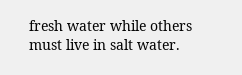fresh water while others must live in salt water.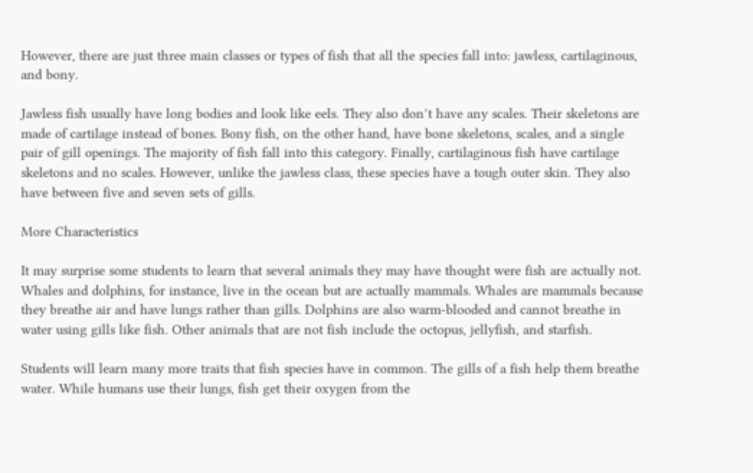However, there are just three main classes or types of fish that all the species fall into: jawless, cartilaginous, and bony.

Jawless fish usually have long bodies and look like eels. They also don’t have any scales. Their skeletons are made of cartilage instead of bones. Bony fish, on the other hand, have bone skeletons, scales, and a single pair of gill openings. The majority of fish fall into this category. Finally, cartilaginous fish have cartilage skeletons and no scales. However, unlike the jawless class, these species have a tough outer skin. They also have between five and seven sets of gills.

More Characteristics

It may surprise some students to learn that several animals they may have thought were fish are actually not. Whales and dolphins, for instance, live in the ocean but are actually mammals. Whales are mammals because they breathe air and have lungs rather than gills. Dolphins are also warm-blooded and cannot breathe in water using gills like fish. Other animals that are not fish include the octopus, jellyfish, and starfish.

Students will learn many more traits that fish species have in common. The gills of a fish help them breathe water. While humans use their lungs, fish get their oxygen from the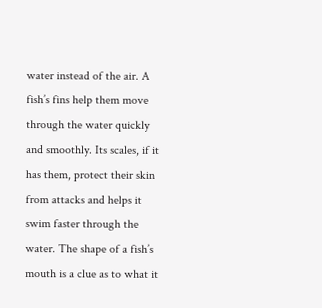water instead of the air. A fish’s fins help them move through the water quickly and smoothly. Its scales, if it has them, protect their skin from attacks and helps it swim faster through the water. The shape of a fish’s mouth is a clue as to what it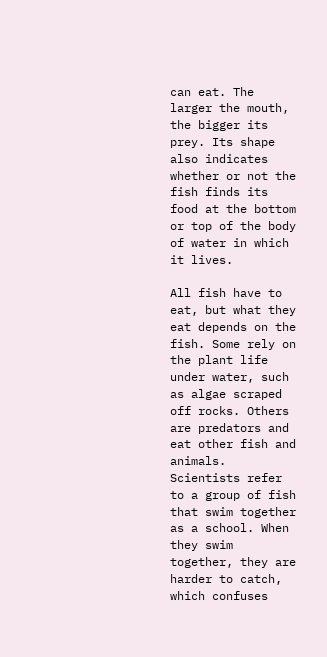can eat. The larger the mouth, the bigger its prey. Its shape also indicates whether or not the fish finds its food at the bottom or top of the body of water in which it lives.

All fish have to eat, but what they eat depends on the fish. Some rely on the plant life under water, such as algae scraped off rocks. Others are predators and eat other fish and animals. Scientists refer to a group of fish that swim together as a school. When they swim together, they are harder to catch, which confuses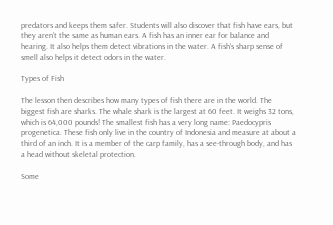predators and keeps them safer. Students will also discover that fish have ears, but they aren’t the same as human ears. A fish has an inner ear for balance and hearing. It also helps them detect vibrations in the water. A fish’s sharp sense of smell also helps it detect odors in the water.

Types of Fish

The lesson then describes how many types of fish there are in the world. The biggest fish are sharks. The whale shark is the largest at 60 feet. It weighs 32 tons, which is 64,000 pounds! The smallest fish has a very long name: Paedocypris progenetica. These fish only live in the country of Indonesia and measure at about a third of an inch. It is a member of the carp family, has a see-through body, and has a head without skeletal protection.

Some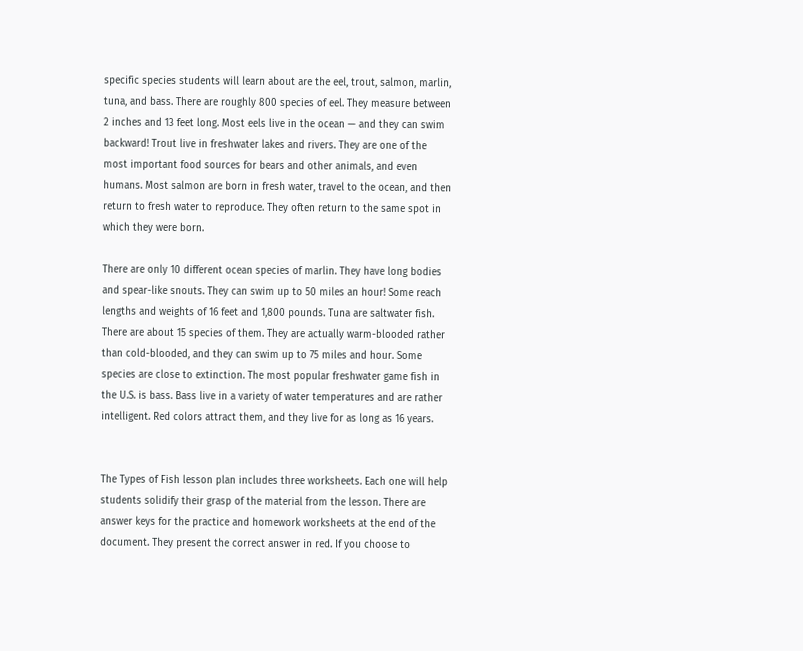specific species students will learn about are the eel, trout, salmon, marlin, tuna, and bass. There are roughly 800 species of eel. They measure between 2 inches and 13 feet long. Most eels live in the ocean — and they can swim backward! Trout live in freshwater lakes and rivers. They are one of the most important food sources for bears and other animals, and even humans. Most salmon are born in fresh water, travel to the ocean, and then return to fresh water to reproduce. They often return to the same spot in which they were born.

There are only 10 different ocean species of marlin. They have long bodies and spear-like snouts. They can swim up to 50 miles an hour! Some reach lengths and weights of 16 feet and 1,800 pounds. Tuna are saltwater fish. There are about 15 species of them. They are actually warm-blooded rather than cold-blooded, and they can swim up to 75 miles and hour. Some species are close to extinction. The most popular freshwater game fish in the U.S. is bass. Bass live in a variety of water temperatures and are rather intelligent. Red colors attract them, and they live for as long as 16 years.


The Types of Fish lesson plan includes three worksheets. Each one will help students solidify their grasp of the material from the lesson. There are answer keys for the practice and homework worksheets at the end of the document. They present the correct answer in red. If you choose to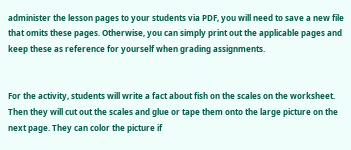administer the lesson pages to your students via PDF, you will need to save a new file that omits these pages. Otherwise, you can simply print out the applicable pages and keep these as reference for yourself when grading assignments.


For the activity, students will write a fact about fish on the scales on the worksheet. Then they will cut out the scales and glue or tape them onto the large picture on the next page. They can color the picture if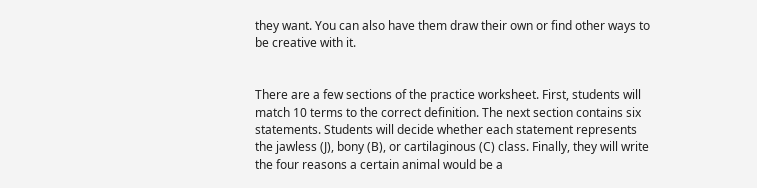they want. You can also have them draw their own or find other ways to be creative with it.


There are a few sections of the practice worksheet. First, students will match 10 terms to the correct definition. The next section contains six statements. Students will decide whether each statement represents the jawless (J), bony (B), or cartilaginous (C) class. Finally, they will write the four reasons a certain animal would be a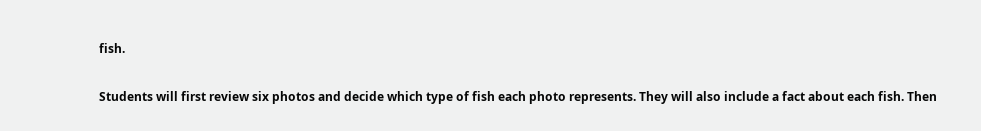fish.


Students will first review six photos and decide which type of fish each photo represents. They will also include a fact about each fish. Then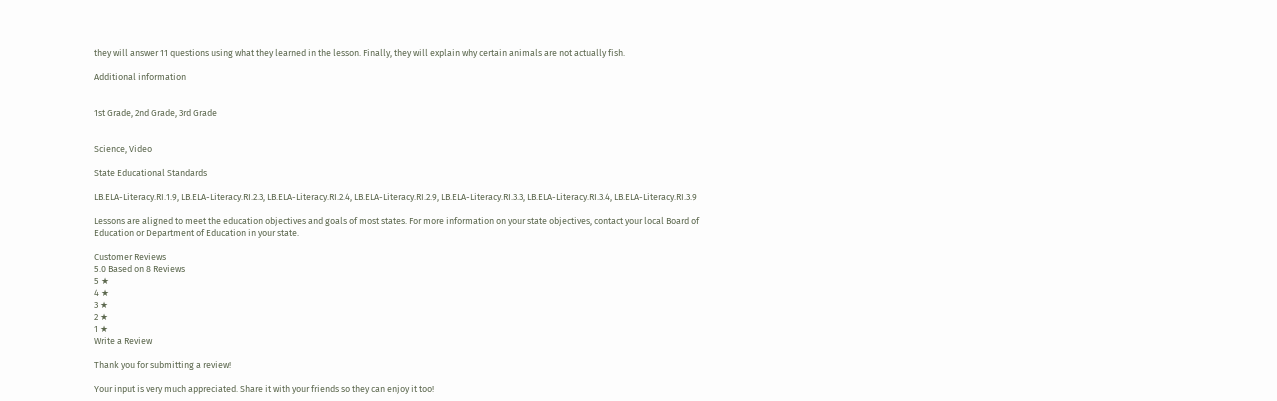they will answer 11 questions using what they learned in the lesson. Finally, they will explain why certain animals are not actually fish.

Additional information


1st Grade, 2nd Grade, 3rd Grade


Science, Video

State Educational Standards

LB.ELA-Literacy.RI.1.9, LB.ELA-Literacy.RI.2.3, LB.ELA-Literacy.RI.2.4, LB.ELA-Literacy.RI.2.9, LB.ELA-Literacy.RI.3.3, LB.ELA-Literacy.RI.3.4, LB.ELA-Literacy.RI.3.9

Lessons are aligned to meet the education objectives and goals of most states. For more information on your state objectives, contact your local Board of Education or Department of Education in your state.

Customer Reviews
5.0 Based on 8 Reviews
5 ★
4 ★
3 ★
2 ★
1 ★
Write a Review

Thank you for submitting a review!

Your input is very much appreciated. Share it with your friends so they can enjoy it too!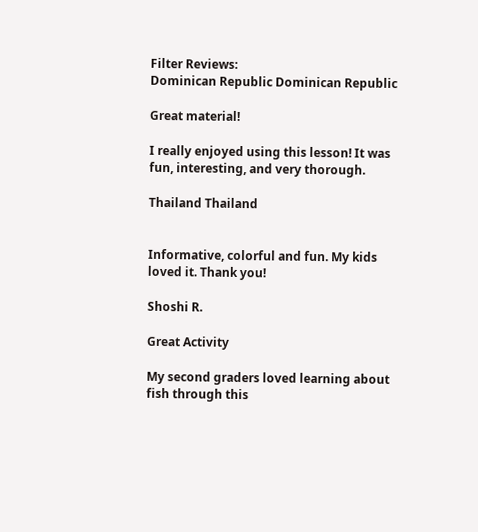Filter Reviews:
Dominican Republic Dominican Republic

Great material!

I really enjoyed using this lesson! It was fun, interesting, and very thorough.

Thailand Thailand


Informative, colorful and fun. My kids loved it. Thank you!

Shoshi R.

Great Activity

My second graders loved learning about fish through this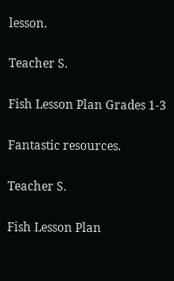lesson.

Teacher S.

Fish Lesson Plan Grades 1-3

Fantastic resources.

Teacher S.

Fish Lesson Plan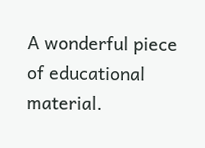A wonderful piece of educational material.